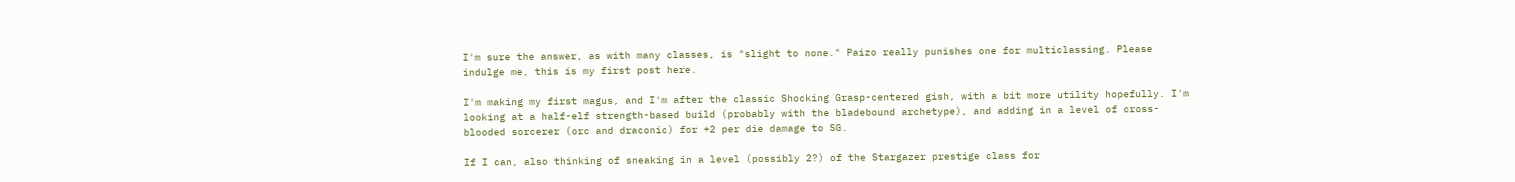I'm sure the answer, as with many classes, is "slight to none." Paizo really punishes one for multiclassing. Please indulge me, this is my first post here.

I'm making my first magus, and I'm after the classic Shocking Grasp-centered gish, with a bit more utility hopefully. I'm looking at a half-elf strength-based build (probably with the bladebound archetype), and adding in a level of cross-blooded sorcerer (orc and draconic) for +2 per die damage to SG.

If I can, also thinking of sneaking in a level (possibly 2?) of the Stargazer prestige class for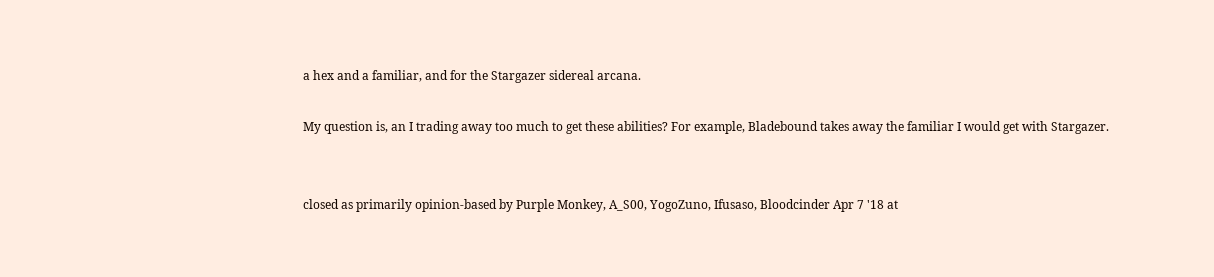a hex and a familiar, and for the Stargazer sidereal arcana.

My question is, an I trading away too much to get these abilities? For example, Bladebound takes away the familiar I would get with Stargazer.


closed as primarily opinion-based by Purple Monkey, A_S00, YogoZuno, Ifusaso, Bloodcinder Apr 7 '18 at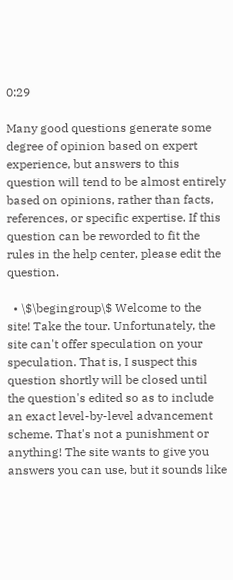0:29

Many good questions generate some degree of opinion based on expert experience, but answers to this question will tend to be almost entirely based on opinions, rather than facts, references, or specific expertise. If this question can be reworded to fit the rules in the help center, please edit the question.

  • \$\begingroup\$ Welcome to the site! Take the tour. Unfortunately, the site can't offer speculation on your speculation. That is, I suspect this question shortly will be closed until the question's edited so as to include an exact level-by-level advancement scheme. That's not a punishment or anything! The site wants to give you answers you can use, but it sounds like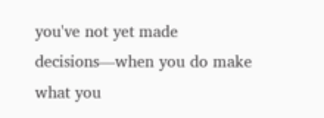you've not yet made decisions—when you do make what you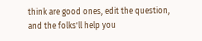think are good ones, edit the question, and the folks'll help you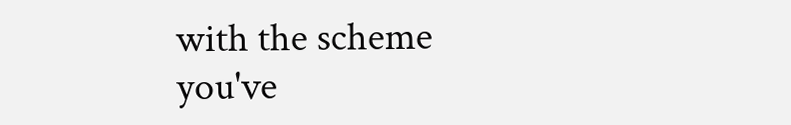with the scheme you've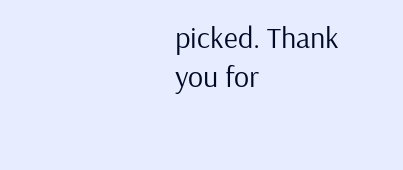picked. Thank you for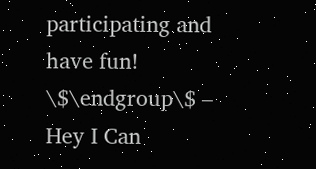participating and have fun! \$\endgroup\$ – Hey I Can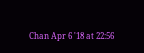Chan Apr 6 '18 at 22:56